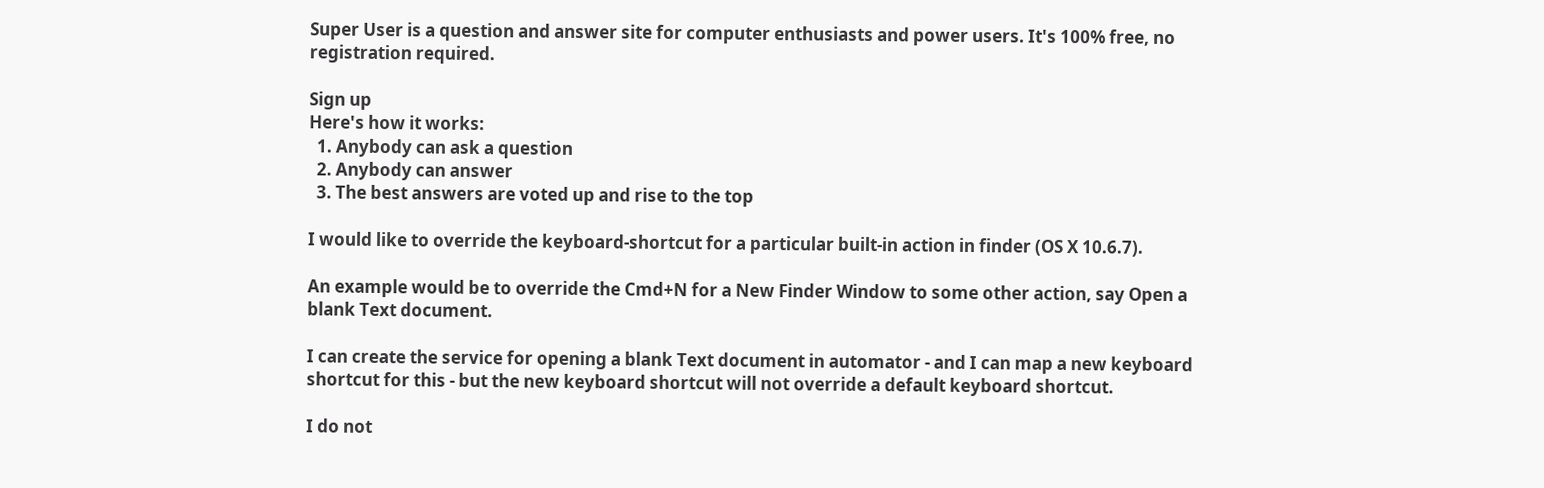Super User is a question and answer site for computer enthusiasts and power users. It's 100% free, no registration required.

Sign up
Here's how it works:
  1. Anybody can ask a question
  2. Anybody can answer
  3. The best answers are voted up and rise to the top

I would like to override the keyboard-shortcut for a particular built-in action in finder (OS X 10.6.7).

An example would be to override the Cmd+N for a New Finder Window to some other action, say Open a blank Text document.

I can create the service for opening a blank Text document in automator - and I can map a new keyboard shortcut for this - but the new keyboard shortcut will not override a default keyboard shortcut.

I do not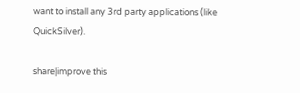want to install any 3rd party applications (like QuickSilver).

share|improve this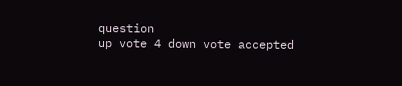question
up vote 4 down vote accepted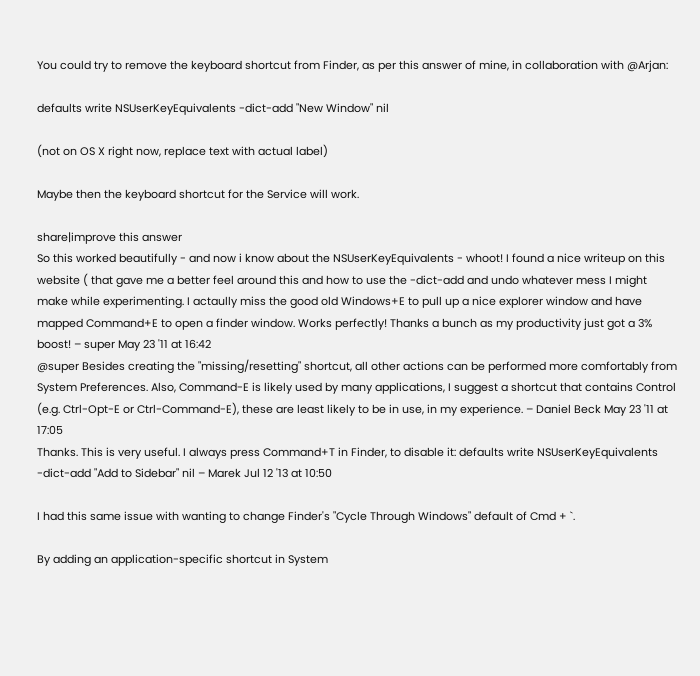You could try to remove the keyboard shortcut from Finder, as per this answer of mine, in collaboration with @Arjan:

defaults write NSUserKeyEquivalents -dict-add "New Window" nil

(not on OS X right now, replace text with actual label)

Maybe then the keyboard shortcut for the Service will work.

share|improve this answer
So this worked beautifully - and now i know about the NSUserKeyEquivalents - whoot! I found a nice writeup on this website ( that gave me a better feel around this and how to use the -dict-add and undo whatever mess I might make while experimenting. I actaully miss the good old Windows+E to pull up a nice explorer window and have mapped Command+E to open a finder window. Works perfectly! Thanks a bunch as my productivity just got a 3% boost! – super May 23 '11 at 16:42
@super Besides creating the "missing/resetting" shortcut, all other actions can be performed more comfortably from System Preferences. Also, Command-E is likely used by many applications, I suggest a shortcut that contains Control (e.g. Ctrl-Opt-E or Ctrl-Command-E), these are least likely to be in use, in my experience. – Daniel Beck May 23 '11 at 17:05
Thanks. This is very useful. I always press Command+T in Finder, to disable it: defaults write NSUserKeyEquivalents -dict-add "Add to Sidebar" nil – Marek Jul 12 '13 at 10:50

I had this same issue with wanting to change Finder's "Cycle Through Windows" default of Cmd + `.

By adding an application-specific shortcut in System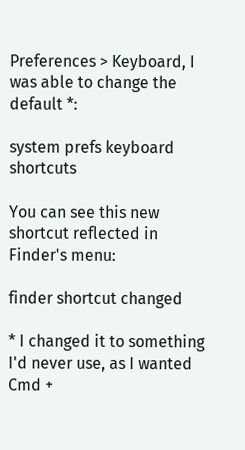Preferences > Keyboard, I was able to change the default *:

system prefs keyboard shortcuts

You can see this new shortcut reflected in Finder's menu:

finder shortcut changed

* I changed it to something I'd never use, as I wanted Cmd +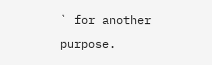` for another purpose.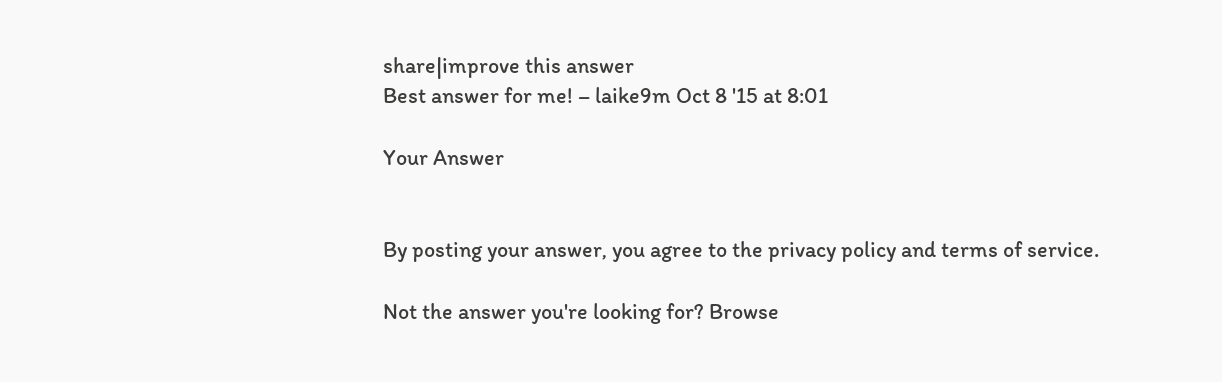share|improve this answer
Best answer for me! – laike9m Oct 8 '15 at 8:01

Your Answer


By posting your answer, you agree to the privacy policy and terms of service.

Not the answer you're looking for? Browse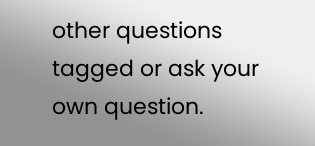other questions tagged or ask your own question.